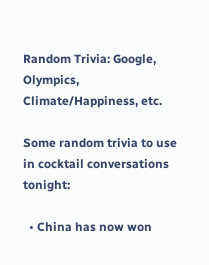Random Trivia: Google, Olympics, Climate/Happiness, etc.

Some random trivia to use in cocktail conversations tonight:

  • China has now won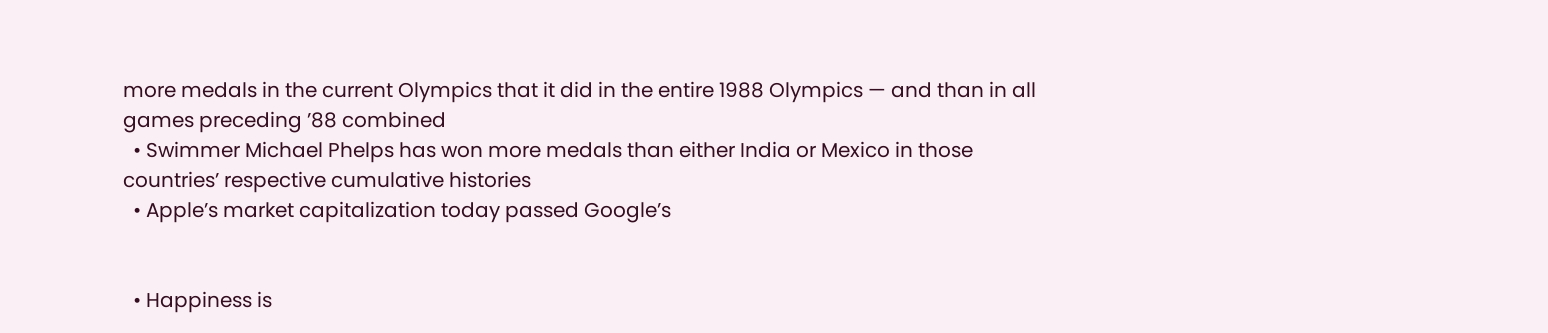more medals in the current Olympics that it did in the entire 1988 Olympics — and than in all games preceding ’88 combined
  • Swimmer Michael Phelps has won more medals than either India or Mexico in those countries’ respective cumulative histories
  • Apple’s market capitalization today passed Google’s


  • Happiness is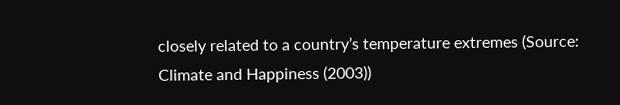closely related to a country’s temperature extremes (Source: Climate and Happiness (2003))